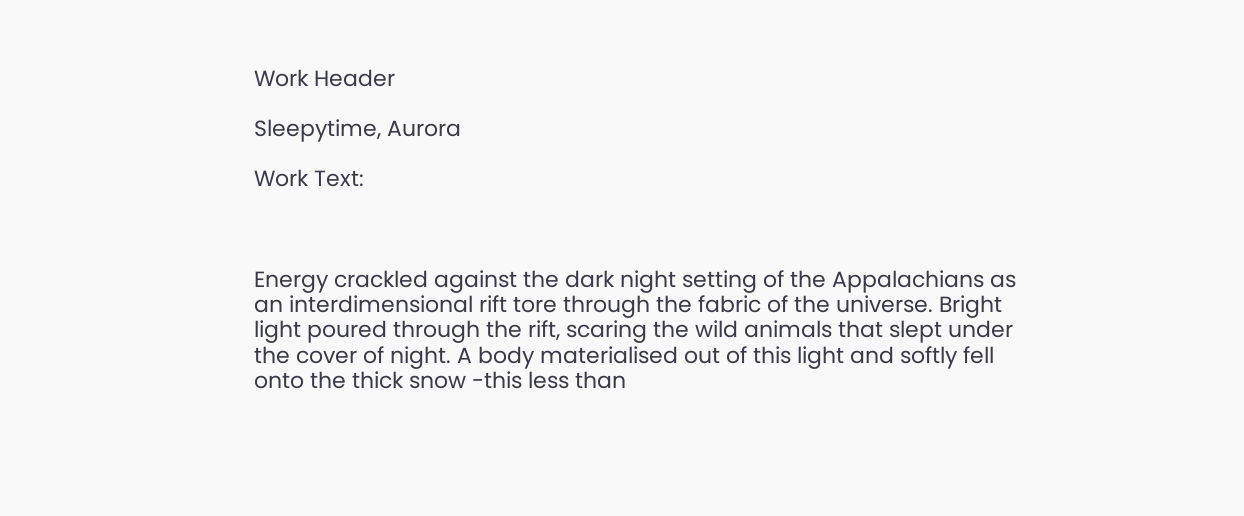Work Header

Sleepytime, Aurora

Work Text:



Energy crackled against the dark night setting of the Appalachians as an interdimensional rift tore through the fabric of the universe. Bright light poured through the rift, scaring the wild animals that slept under the cover of night. A body materialised out of this light and softly fell onto the thick snow -this less than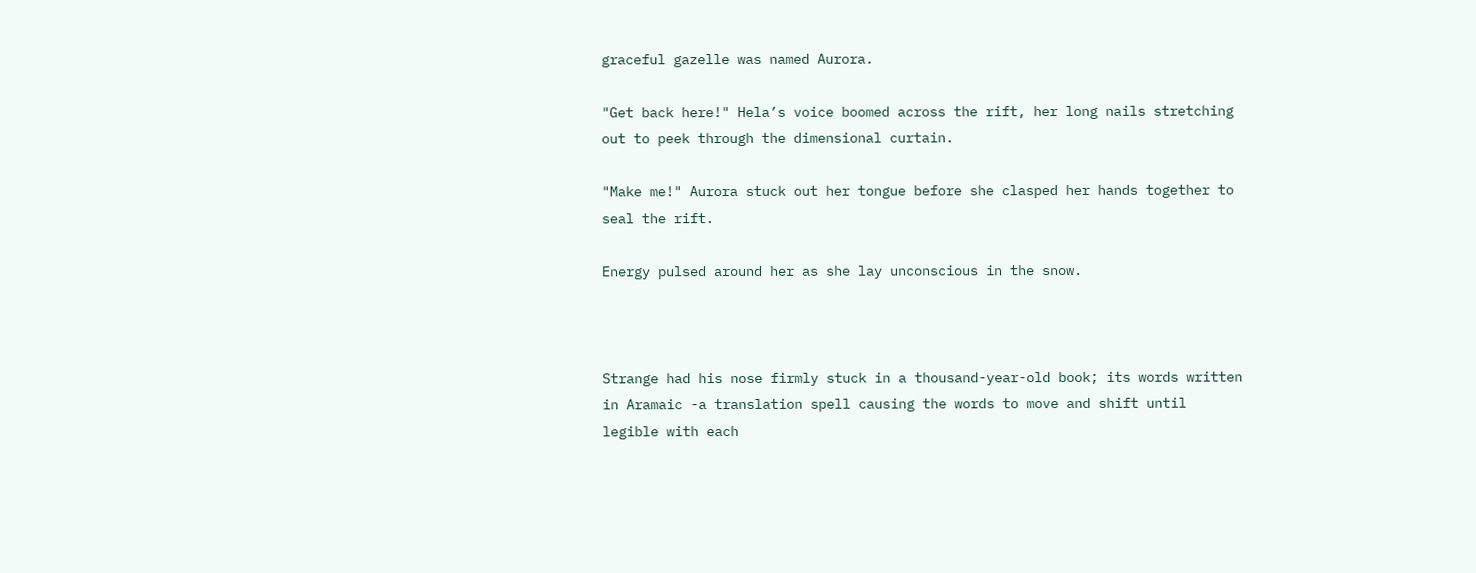graceful gazelle was named Aurora.

"Get back here!" Hela’s voice boomed across the rift, her long nails stretching out to peek through the dimensional curtain.

"Make me!" Aurora stuck out her tongue before she clasped her hands together to seal the rift.

Energy pulsed around her as she lay unconscious in the snow.



Strange had his nose firmly stuck in a thousand-year-old book; its words written in Aramaic -a translation spell causing the words to move and shift until legible with each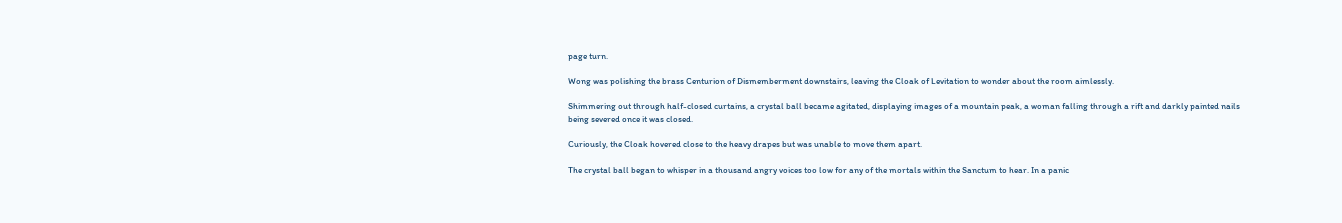page turn.

Wong was polishing the brass Centurion of Dismemberment downstairs, leaving the Cloak of Levitation to wonder about the room aimlessly.

Shimmering out through half-closed curtains, a crystal ball became agitated, displaying images of a mountain peak, a woman falling through a rift and darkly painted nails being severed once it was closed.

Curiously, the Cloak hovered close to the heavy drapes but was unable to move them apart.

The crystal ball began to whisper in a thousand angry voices too low for any of the mortals within the Sanctum to hear. In a panic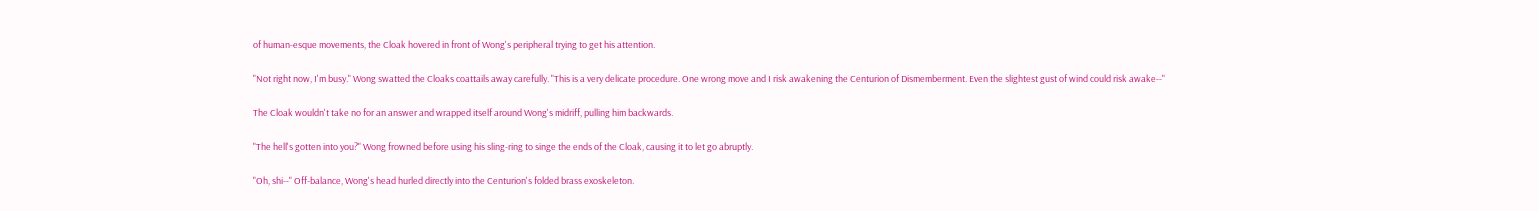of human-esque movements, the Cloak hovered in front of Wong's peripheral trying to get his attention.

"Not right now, I'm busy." Wong swatted the Cloaks coattails away carefully. "This is a very delicate procedure. One wrong move and I risk awakening the Centurion of Dismemberment. Even the slightest gust of wind could risk awake--"

The Cloak wouldn't take no for an answer and wrapped itself around Wong's midriff, pulling him backwards.

"The hell's gotten into you?" Wong frowned before using his sling-ring to singe the ends of the Cloak, causing it to let go abruptly.

"Oh, shi--" Off-balance, Wong's head hurled directly into the Centurion's folded brass exoskeleton.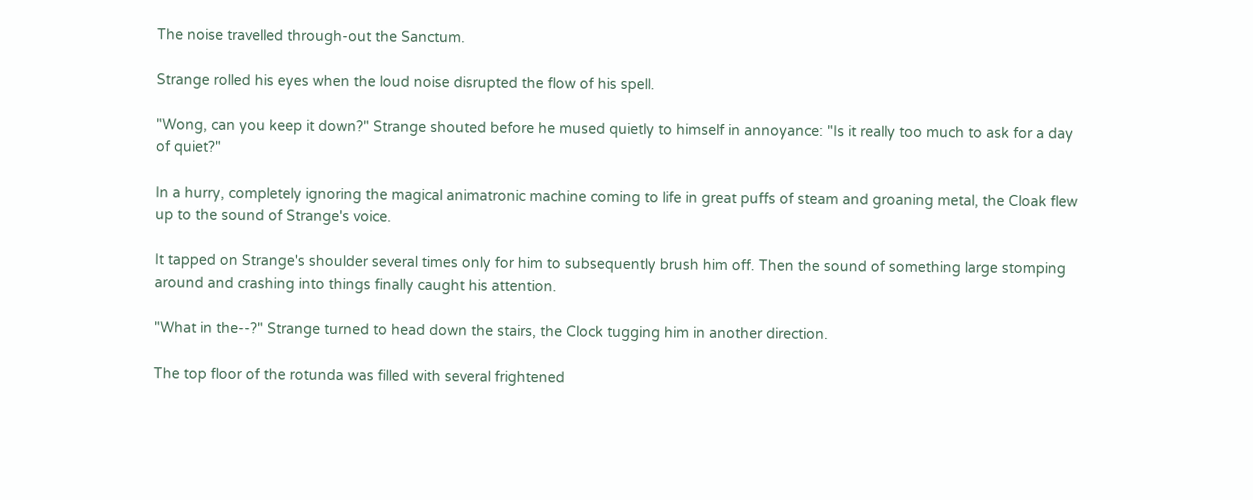The noise travelled through-out the Sanctum.

Strange rolled his eyes when the loud noise disrupted the flow of his spell.

"Wong, can you keep it down?" Strange shouted before he mused quietly to himself in annoyance: "Is it really too much to ask for a day of quiet?"

In a hurry, completely ignoring the magical animatronic machine coming to life in great puffs of steam and groaning metal, the Cloak flew up to the sound of Strange's voice.

It tapped on Strange's shoulder several times only for him to subsequently brush him off. Then the sound of something large stomping around and crashing into things finally caught his attention.

"What in the--?" Strange turned to head down the stairs, the Clock tugging him in another direction.

The top floor of the rotunda was filled with several frightened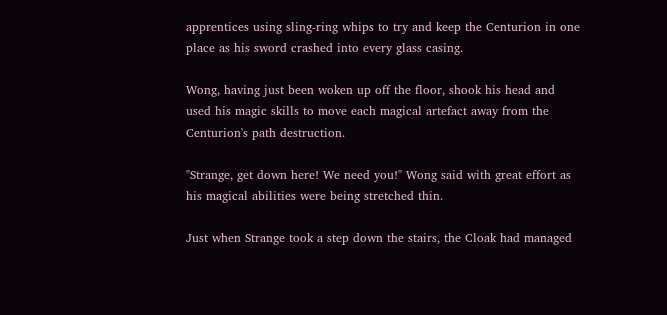apprentices using sling-ring whips to try and keep the Centurion in one place as his sword crashed into every glass casing.

Wong, having just been woken up off the floor, shook his head and used his magic skills to move each magical artefact away from the Centurion's path destruction.

"Strange, get down here! We need you!" Wong said with great effort as his magical abilities were being stretched thin.

Just when Strange took a step down the stairs, the Cloak had managed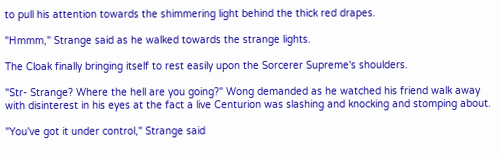to pull his attention towards the shimmering light behind the thick red drapes.

"Hmmm," Strange said as he walked towards the strange lights.

The Cloak finally bringing itself to rest easily upon the Sorcerer Supreme's shoulders.

"Str- Strange? Where the hell are you going?" Wong demanded as he watched his friend walk away with disinterest in his eyes at the fact a live Centurion was slashing and knocking and stomping about.

"You've got it under control," Strange said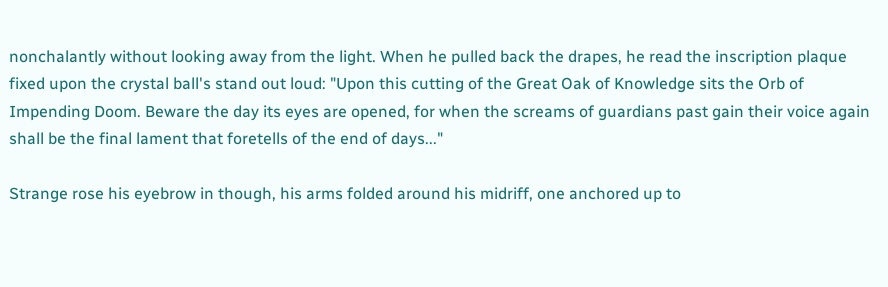nonchalantly without looking away from the light. When he pulled back the drapes, he read the inscription plaque fixed upon the crystal ball's stand out loud: "Upon this cutting of the Great Oak of Knowledge sits the Orb of Impending Doom. Beware the day its eyes are opened, for when the screams of guardians past gain their voice again shall be the final lament that foretells of the end of days..."

Strange rose his eyebrow in though, his arms folded around his midriff, one anchored up to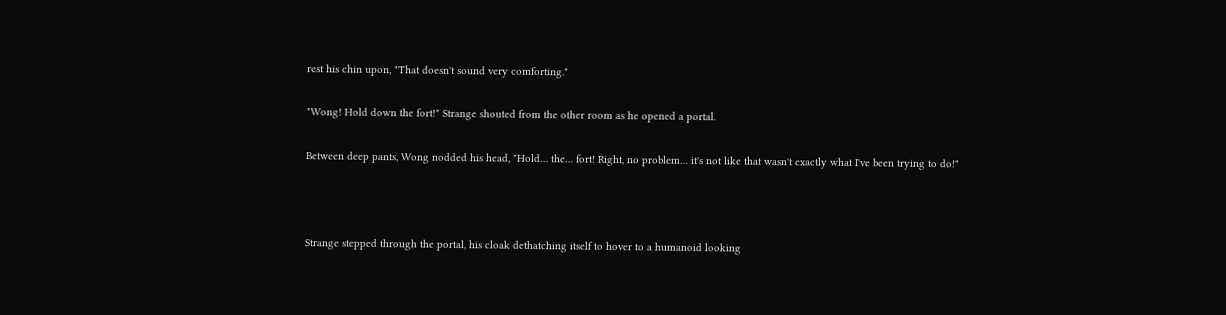rest his chin upon, "That doesn't sound very comforting."

"Wong! Hold down the fort!" Strange shouted from the other room as he opened a portal.

Between deep pants, Wong nodded his head, "Hold… the… fort! Right, no problem… it's not like that wasn't exactly what I've been trying to do!"



Strange stepped through the portal, his cloak dethatching itself to hover to a humanoid looking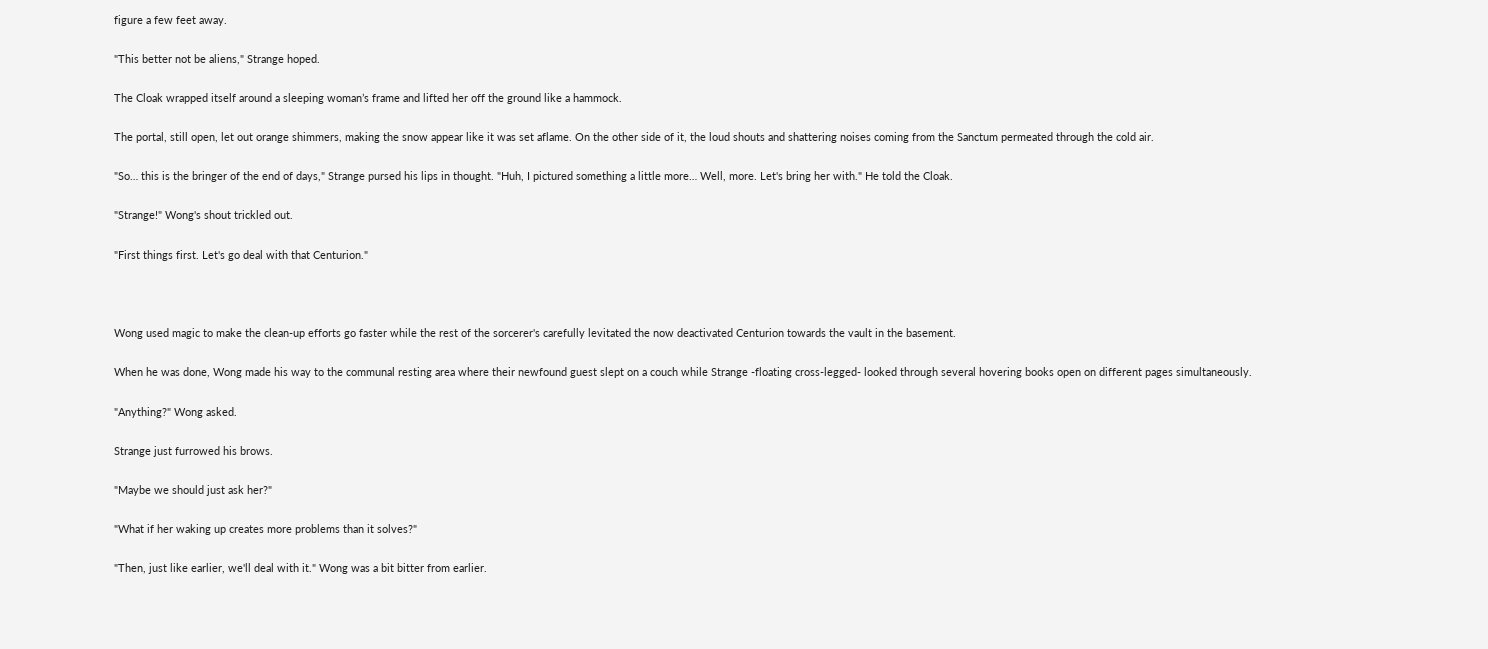figure a few feet away.

"This better not be aliens," Strange hoped.

The Cloak wrapped itself around a sleeping woman’s frame and lifted her off the ground like a hammock.

The portal, still open, let out orange shimmers, making the snow appear like it was set aflame. On the other side of it, the loud shouts and shattering noises coming from the Sanctum permeated through the cold air.

"So… this is the bringer of the end of days," Strange pursed his lips in thought. "Huh, I pictured something a little more… Well, more. Let's bring her with." He told the Cloak.

"Strange!" Wong's shout trickled out.

"First things first. Let's go deal with that Centurion."



Wong used magic to make the clean-up efforts go faster while the rest of the sorcerer's carefully levitated the now deactivated Centurion towards the vault in the basement.

When he was done, Wong made his way to the communal resting area where their newfound guest slept on a couch while Strange -floating cross-legged- looked through several hovering books open on different pages simultaneously.

"Anything?" Wong asked.

Strange just furrowed his brows.

"Maybe we should just ask her?"

"What if her waking up creates more problems than it solves?"

"Then, just like earlier, we'll deal with it." Wong was a bit bitter from earlier.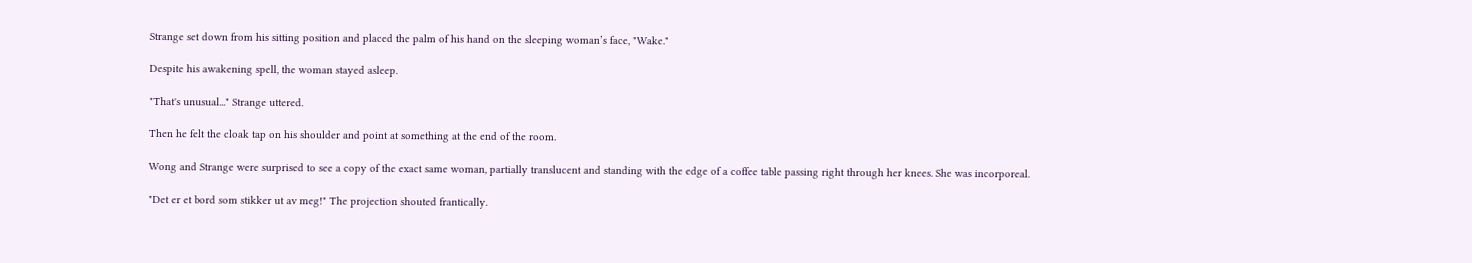Strange set down from his sitting position and placed the palm of his hand on the sleeping woman’s face, "Wake."

Despite his awakening spell, the woman stayed asleep.

"That's unusual..." Strange uttered.

Then he felt the cloak tap on his shoulder and point at something at the end of the room.

Wong and Strange were surprised to see a copy of the exact same woman, partially translucent and standing with the edge of a coffee table passing right through her knees. She was incorporeal.

"Det er et bord som stikker ut av meg!" The projection shouted frantically.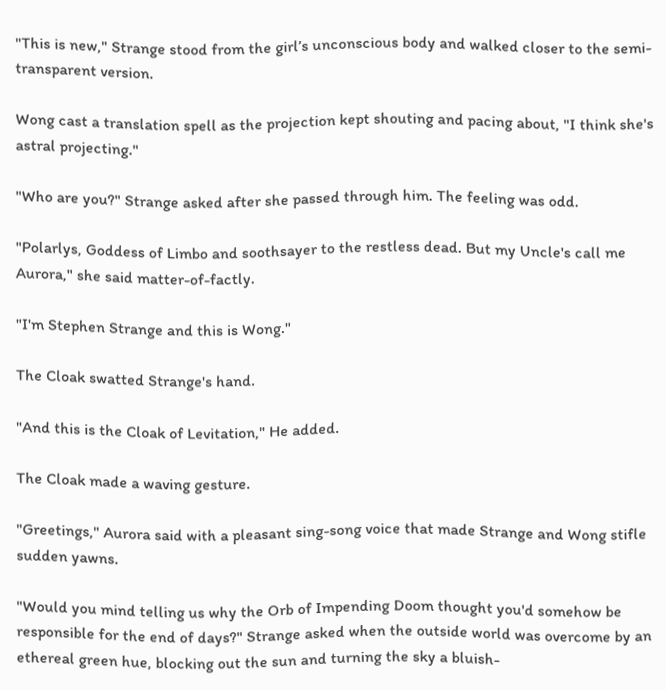"This is new," Strange stood from the girl’s unconscious body and walked closer to the semi-transparent version.

Wong cast a translation spell as the projection kept shouting and pacing about, "I think she's astral projecting."

"Who are you?" Strange asked after she passed through him. The feeling was odd.

"Polarlys, Goddess of Limbo and soothsayer to the restless dead. But my Uncle's call me Aurora," she said matter-of-factly.

"I'm Stephen Strange and this is Wong."

The Cloak swatted Strange's hand.

"And this is the Cloak of Levitation," He added.

The Cloak made a waving gesture.

"Greetings," Aurora said with a pleasant sing-song voice that made Strange and Wong stifle sudden yawns.

"Would you mind telling us why the Orb of Impending Doom thought you'd somehow be responsible for the end of days?" Strange asked when the outside world was overcome by an ethereal green hue, blocking out the sun and turning the sky a bluish-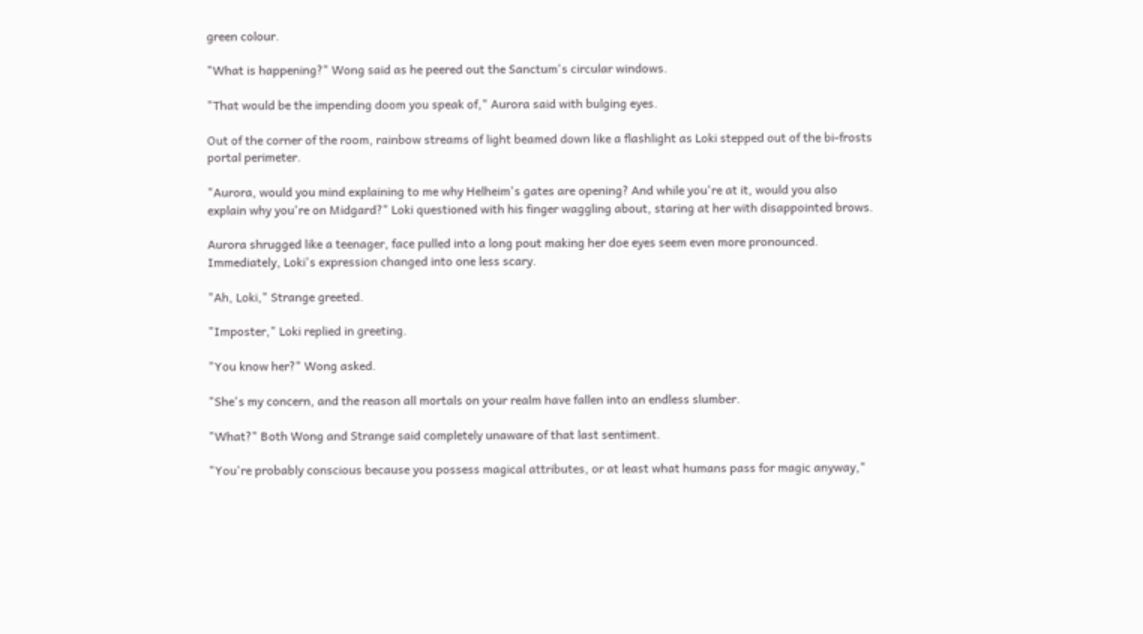green colour.

"What is happening?" Wong said as he peered out the Sanctum's circular windows.

"That would be the impending doom you speak of," Aurora said with bulging eyes.

Out of the corner of the room, rainbow streams of light beamed down like a flashlight as Loki stepped out of the bi-frosts portal perimeter.

"Aurora, would you mind explaining to me why Helheim's gates are opening? And while you're at it, would you also explain why you're on Midgard?" Loki questioned with his finger waggling about, staring at her with disappointed brows.

Aurora shrugged like a teenager, face pulled into a long pout making her doe eyes seem even more pronounced. Immediately, Loki's expression changed into one less scary.

"Ah, Loki," Strange greeted.

"Imposter," Loki replied in greeting.

"You know her?" Wong asked.

"She's my concern, and the reason all mortals on your realm have fallen into an endless slumber.

"What?" Both Wong and Strange said completely unaware of that last sentiment.

"You're probably conscious because you possess magical attributes, or at least what humans pass for magic anyway,"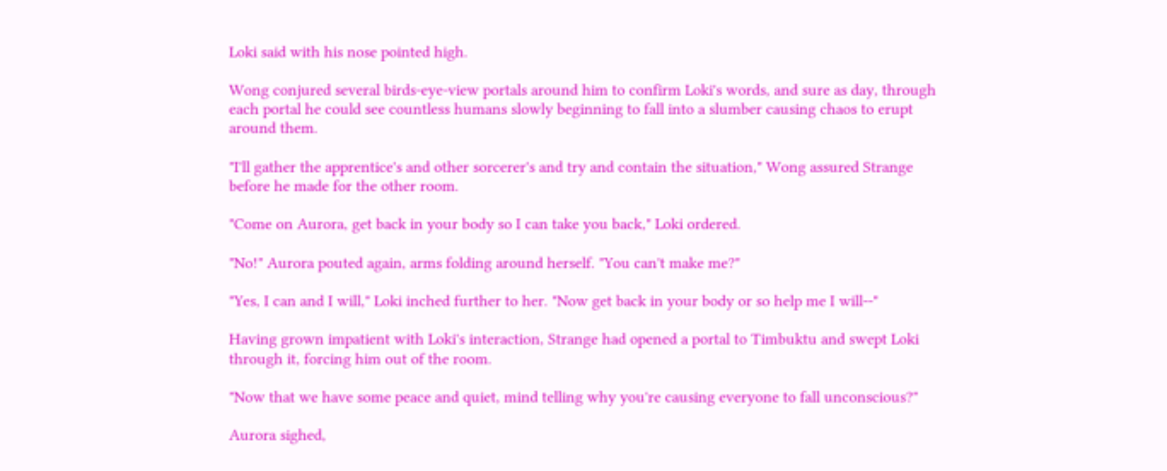Loki said with his nose pointed high.

Wong conjured several birds-eye-view portals around him to confirm Loki's words, and sure as day, through each portal he could see countless humans slowly beginning to fall into a slumber causing chaos to erupt around them.

"I'll gather the apprentice's and other sorcerer's and try and contain the situation," Wong assured Strange before he made for the other room.

"Come on Aurora, get back in your body so I can take you back," Loki ordered.

"No!" Aurora pouted again, arms folding around herself. "You can't make me?"

"Yes, I can and I will," Loki inched further to her. "Now get back in your body or so help me I will--"

Having grown impatient with Loki's interaction, Strange had opened a portal to Timbuktu and swept Loki through it, forcing him out of the room.

"Now that we have some peace and quiet, mind telling why you're causing everyone to fall unconscious?"

Aurora sighed,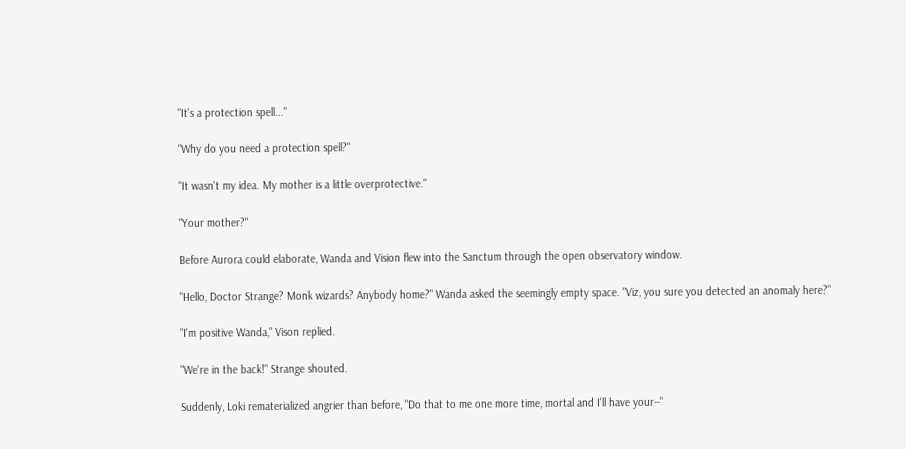"It's a protection spell..."

"Why do you need a protection spell?"

"It wasn't my idea. My mother is a little overprotective."

"Your mother?"

Before Aurora could elaborate, Wanda and Vision flew into the Sanctum through the open observatory window.

"Hello, Doctor Strange? Monk wizards? Anybody home?" Wanda asked the seemingly empty space. "Viz, you sure you detected an anomaly here?"

"I'm positive Wanda," Vison replied.

"We're in the back!" Strange shouted.

Suddenly, Loki rematerialized angrier than before, "Do that to me one more time, mortal and I'll have your--"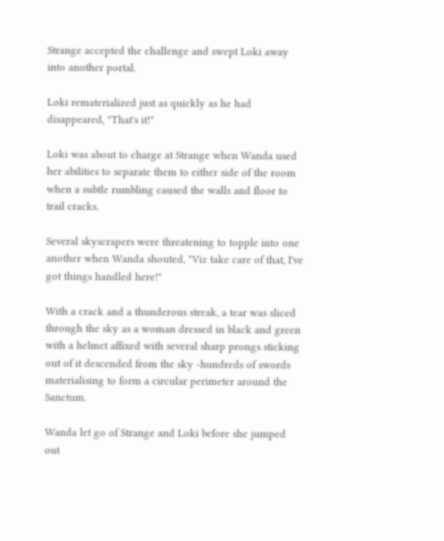Strange accepted the challenge and swept Loki away into another portal.

Loki rematerialized just as quickly as he had disappeared, "That's it!"

Loki was about to charge at Strange when Wanda used her abilities to separate them to either side of the room when a subtle rumbling caused the walls and floor to trail cracks.

Several skyscrapers were threatening to topple into one another when Wanda shouted, "Viz take care of that, I've got things handled here!"

With a crack and a thunderous streak, a tear was sliced through the sky as a woman dressed in black and green with a helmet affixed with several sharp prongs sticking out of it descended from the sky -hundreds of swords materialising to form a circular perimeter around the Sanctum.

Wanda let go of Strange and Loki before she jumped out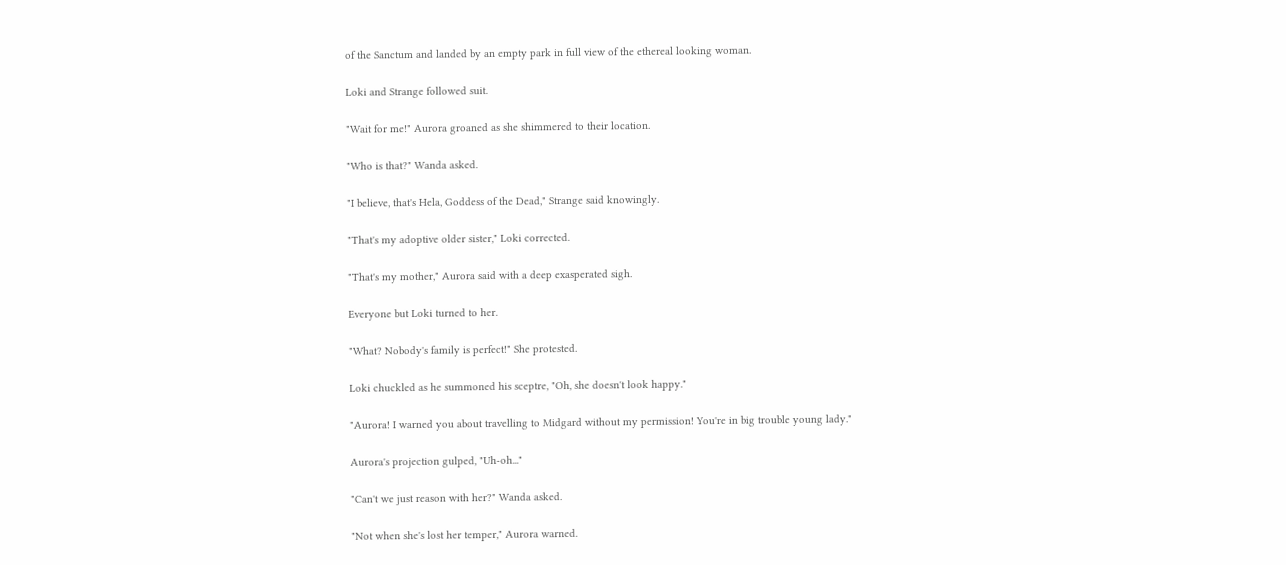of the Sanctum and landed by an empty park in full view of the ethereal looking woman.

Loki and Strange followed suit.

"Wait for me!" Aurora groaned as she shimmered to their location.

"Who is that?" Wanda asked.

"I believe, that's Hela, Goddess of the Dead," Strange said knowingly.

"That's my adoptive older sister," Loki corrected.

"That's my mother," Aurora said with a deep exasperated sigh.

Everyone but Loki turned to her.

"What? Nobody's family is perfect!" She protested.

Loki chuckled as he summoned his sceptre, "Oh, she doesn't look happy."

"Aurora! I warned you about travelling to Midgard without my permission! You're in big trouble young lady."

Aurora's projection gulped, "Uh-oh..."

"Can't we just reason with her?" Wanda asked.

"Not when she's lost her temper," Aurora warned.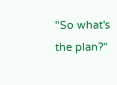"So what's the plan?"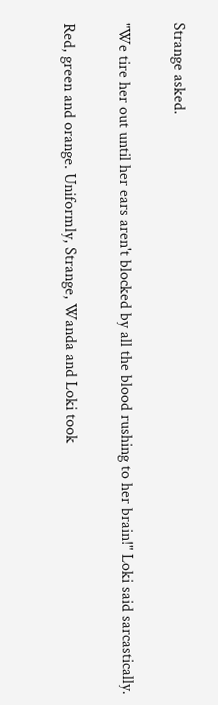Strange asked.

"We tire her out until her ears aren't blocked by all the blood rushing to her brain!" Loki said sarcastically.

Red, green and orange. Uniformly, Strange, Wanda and Loki took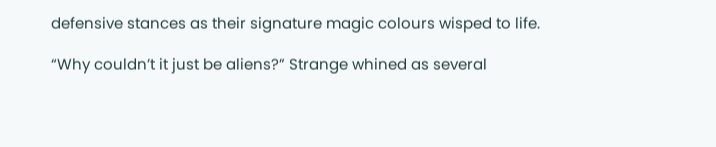defensive stances as their signature magic colours wisped to life.

“Why couldn’t it just be aliens?” Strange whined as several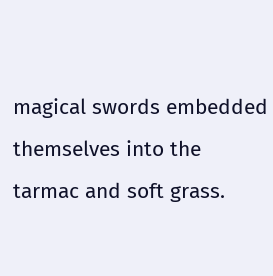magical swords embedded themselves into the tarmac and soft grass.